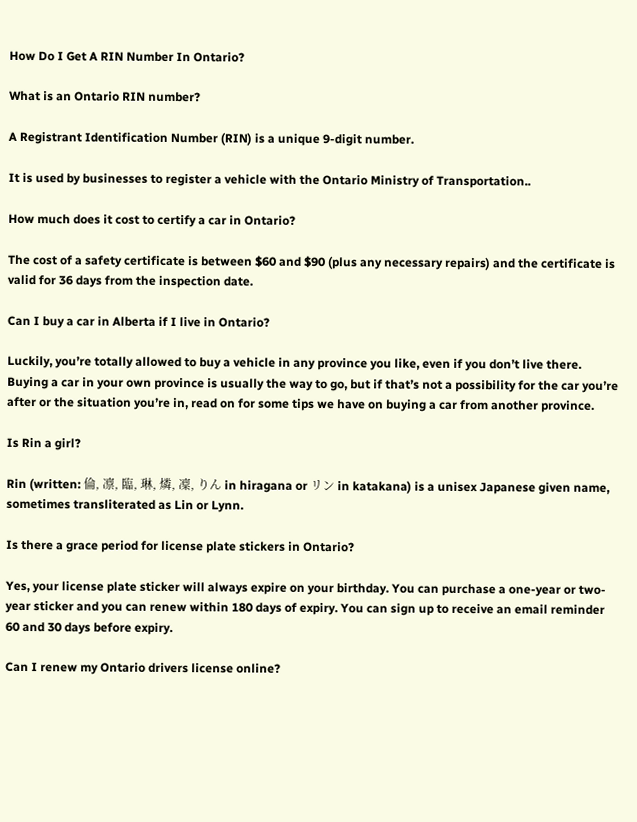How Do I Get A RIN Number In Ontario?

What is an Ontario RIN number?

A Registrant Identification Number (RIN) is a unique 9-digit number.

It is used by businesses to register a vehicle with the Ontario Ministry of Transportation..

How much does it cost to certify a car in Ontario?

The cost of a safety certificate is between $60 and $90 (plus any necessary repairs) and the certificate is valid for 36 days from the inspection date.

Can I buy a car in Alberta if I live in Ontario?

Luckily, you’re totally allowed to buy a vehicle in any province you like, even if you don’t live there. Buying a car in your own province is usually the way to go, but if that’s not a possibility for the car you’re after or the situation you’re in, read on for some tips we have on buying a car from another province.

Is Rin a girl?

Rin (written: 倫, 凛, 臨, 琳, 燐, 凜, りん in hiragana or リン in katakana) is a unisex Japanese given name, sometimes transliterated as Lin or Lynn.

Is there a grace period for license plate stickers in Ontario?

Yes, your license plate sticker will always expire on your birthday. You can purchase a one-year or two-year sticker and you can renew within 180 days of expiry. You can sign up to receive an email reminder 60 and 30 days before expiry.

Can I renew my Ontario drivers license online?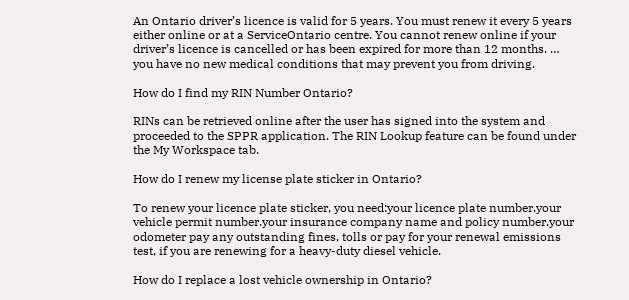An Ontario driver’s licence is valid for 5 years. You must renew it every 5 years either online or at a ServiceOntario centre. You cannot renew online if your driver’s licence is cancelled or has been expired for more than 12 months. … you have no new medical conditions that may prevent you from driving.

How do I find my RIN Number Ontario?

RINs can be retrieved online after the user has signed into the system and proceeded to the SPPR application. The RIN Lookup feature can be found under the My Workspace tab.

How do I renew my license plate sticker in Ontario?

To renew your licence plate sticker, you need:your licence plate number.your vehicle permit number.your insurance company name and policy number.your odometer pay any outstanding fines, tolls or pay for your renewal emissions test, if you are renewing for a heavy-duty diesel vehicle.

How do I replace a lost vehicle ownership in Ontario?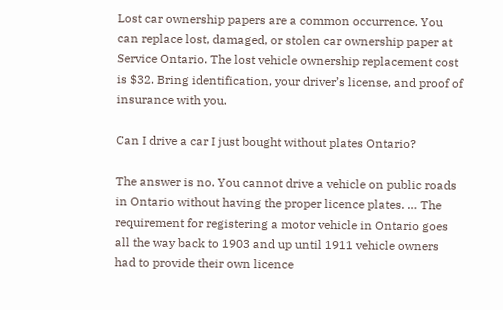Lost car ownership papers are a common occurrence. You can replace lost, damaged, or stolen car ownership paper at Service Ontario. The lost vehicle ownership replacement cost is $32. Bring identification, your driver’s license, and proof of insurance with you.

Can I drive a car I just bought without plates Ontario?

The answer is no. You cannot drive a vehicle on public roads in Ontario without having the proper licence plates. … The requirement for registering a motor vehicle in Ontario goes all the way back to 1903 and up until 1911 vehicle owners had to provide their own licence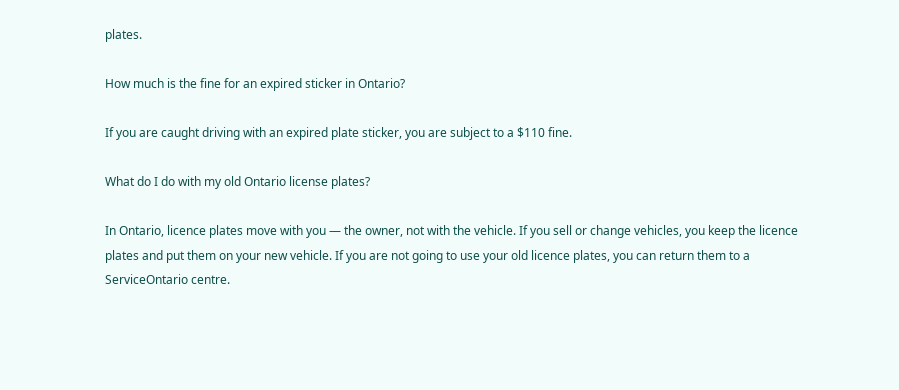plates.

How much is the fine for an expired sticker in Ontario?

If you are caught driving with an expired plate sticker, you are subject to a $110 fine.

What do I do with my old Ontario license plates?

In Ontario, licence plates move with you — the owner, not with the vehicle. If you sell or change vehicles, you keep the licence plates and put them on your new vehicle. If you are not going to use your old licence plates, you can return them to a ServiceOntario centre.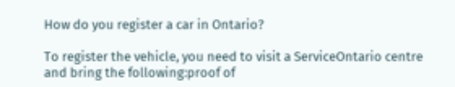How do you register a car in Ontario?

To register the vehicle, you need to visit a ServiceOntario centre and bring the following:proof of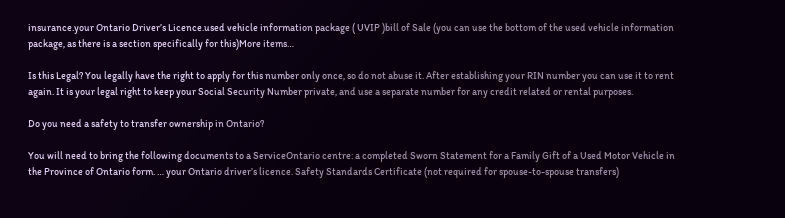insurance.your Ontario Driver’s Licence.used vehicle information package ( UVIP )bill of Sale (you can use the bottom of the used vehicle information package, as there is a section specifically for this)More items…

Is this Legal? You legally have the right to apply for this number only once, so do not abuse it. After establishing your RIN number you can use it to rent again. It is your legal right to keep your Social Security Number private, and use a separate number for any credit related or rental purposes.

Do you need a safety to transfer ownership in Ontario?

You will need to bring the following documents to a ServiceOntario centre: a completed Sworn Statement for a Family Gift of a Used Motor Vehicle in the Province of Ontario form. … your Ontario driver’s licence. Safety Standards Certificate (not required for spouse-to-spouse transfers)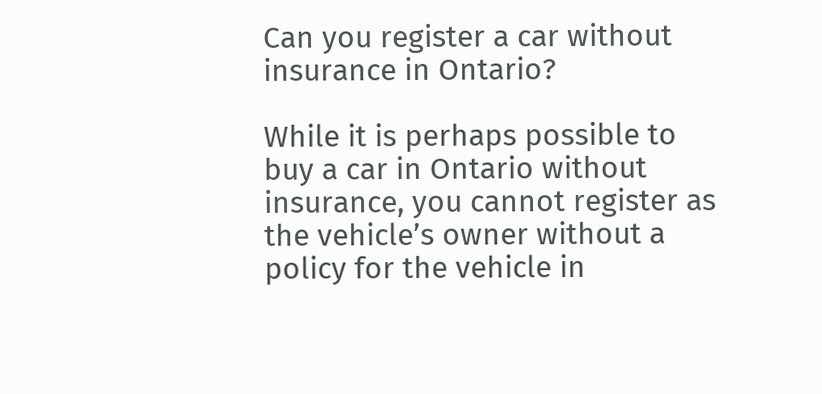Can you register a car without insurance in Ontario?

While it is perhaps possible to buy a car in Ontario without insurance, you cannot register as the vehicle’s owner without a policy for the vehicle in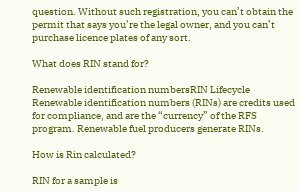question. Without such registration, you can’t obtain the permit that says you’re the legal owner, and you can’t purchase licence plates of any sort.

What does RIN stand for?

Renewable identification numbersRIN Lifecycle Renewable identification numbers (RINs) are credits used for compliance, and are the “currency” of the RFS program. Renewable fuel producers generate RINs.

How is Rin calculated?

RIN for a sample is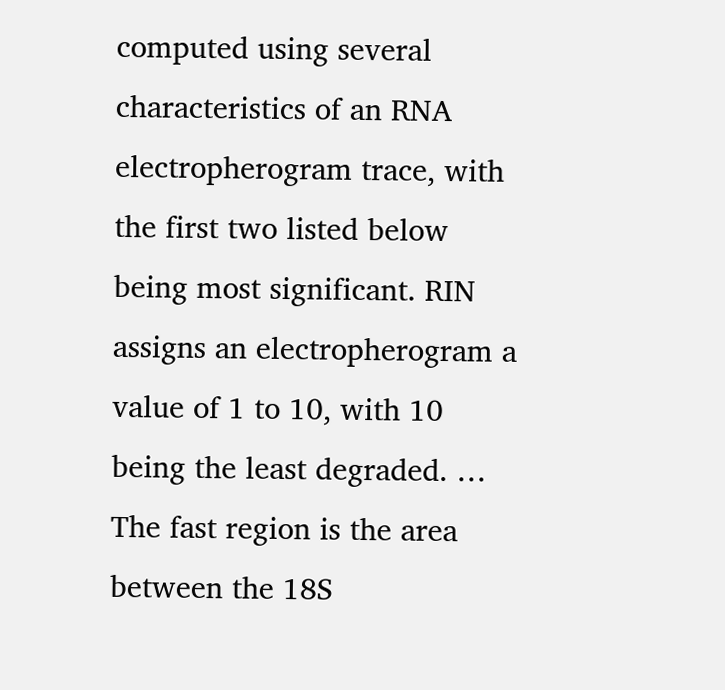computed using several characteristics of an RNA electropherogram trace, with the first two listed below being most significant. RIN assigns an electropherogram a value of 1 to 10, with 10 being the least degraded. … The fast region is the area between the 18S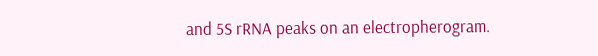and 5S rRNA peaks on an electropherogram.